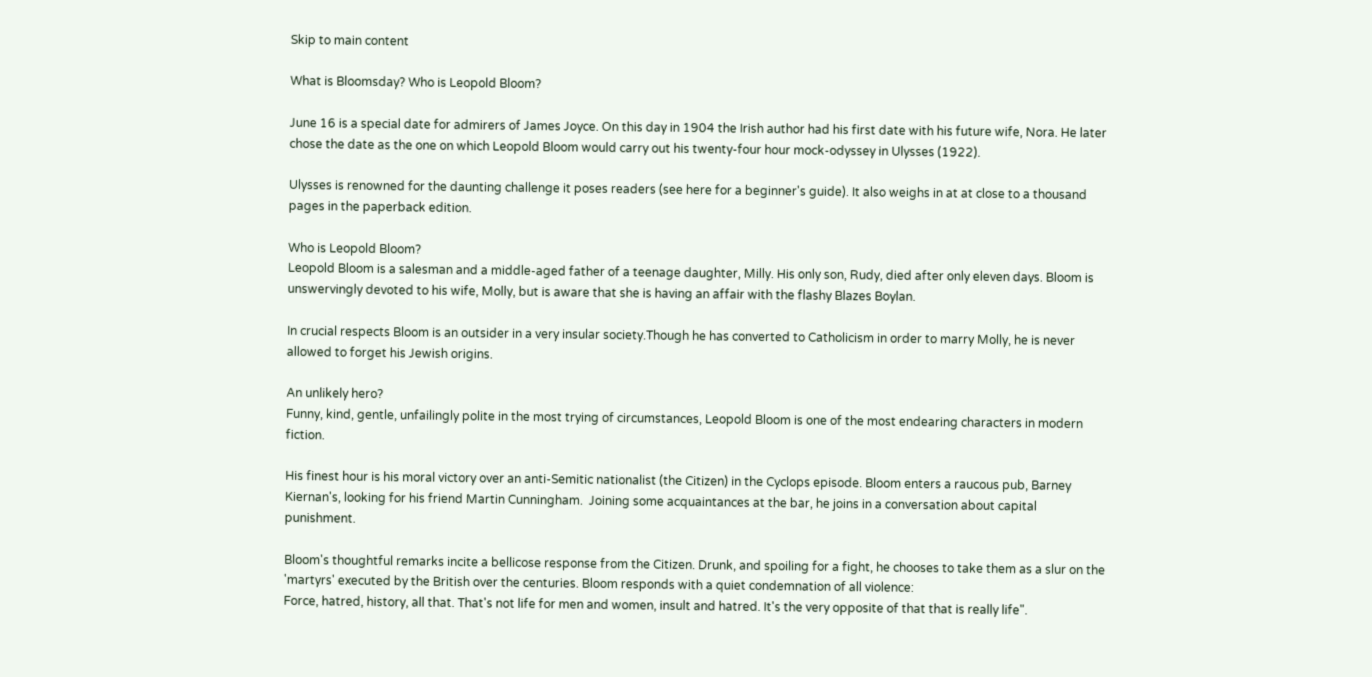Skip to main content

What is Bloomsday? Who is Leopold Bloom?

June 16 is a special date for admirers of James Joyce. On this day in 1904 the Irish author had his first date with his future wife, Nora. He later chose the date as the one on which Leopold Bloom would carry out his twenty-four hour mock-odyssey in Ulysses (1922).

Ulysses is renowned for the daunting challenge it poses readers (see here for a beginner's guide). It also weighs in at at close to a thousand pages in the paperback edition.

Who is Leopold Bloom?
Leopold Bloom is a salesman and a middle-aged father of a teenage daughter, Milly. His only son, Rudy, died after only eleven days. Bloom is unswervingly devoted to his wife, Molly, but is aware that she is having an affair with the flashy Blazes Boylan.

In crucial respects Bloom is an outsider in a very insular society.Though he has converted to Catholicism in order to marry Molly, he is never allowed to forget his Jewish origins.

An unlikely hero?
Funny, kind, gentle, unfailingly polite in the most trying of circumstances, Leopold Bloom is one of the most endearing characters in modern fiction.

His finest hour is his moral victory over an anti-Semitic nationalist (the Citizen) in the Cyclops episode. Bloom enters a raucous pub, Barney Kiernan's, looking for his friend Martin Cunningham.  Joining some acquaintances at the bar, he joins in a conversation about capital punishment.

Bloom's thoughtful remarks incite a bellicose response from the Citizen. Drunk, and spoiling for a fight, he chooses to take them as a slur on the 'martyrs' executed by the British over the centuries. Bloom responds with a quiet condemnation of all violence:
Force, hatred, history, all that. That's not life for men and women, insult and hatred. It's the very opposite of that that is really life".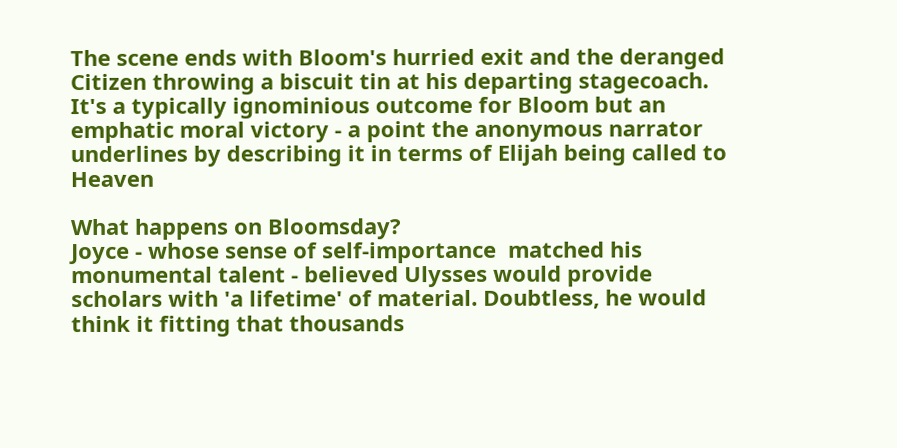The scene ends with Bloom's hurried exit and the deranged Citizen throwing a biscuit tin at his departing stagecoach. It's a typically ignominious outcome for Bloom but an emphatic moral victory - a point the anonymous narrator underlines by describing it in terms of Elijah being called to Heaven

What happens on Bloomsday?
Joyce - whose sense of self-importance  matched his monumental talent - believed Ulysses would provide scholars with 'a lifetime' of material. Doubtless, he would think it fitting that thousands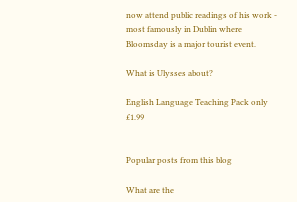now attend public readings of his work - most famously in Dublin where Bloomsday is a major tourist event.

What is Ulysses about?

English Language Teaching Pack only £1.99


Popular posts from this blog

What are the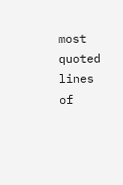most quoted lines of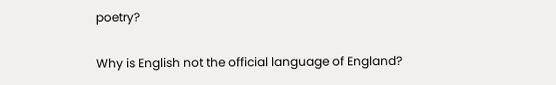poetry?

Why is English not the official language of England?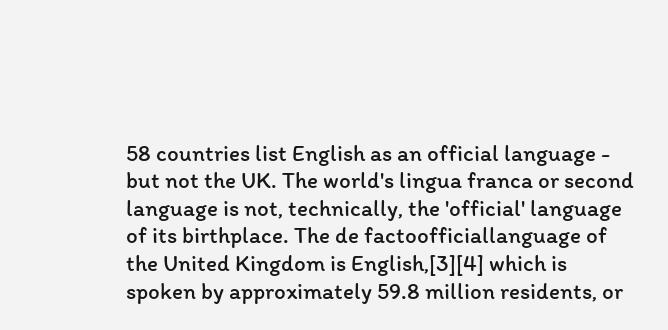58 countries list English as an official language - but not the UK. The world's lingua franca or second language is not, technically, the 'official' language of its birthplace. The de factoofficiallanguage of the United Kingdom is English,[3][4] which is spoken by approximately 59.8 million residents, or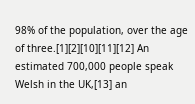98% of the population, over the age of three.[1][2][10][11][12] An estimated 700,000 people speak Welsh in the UK,[13] an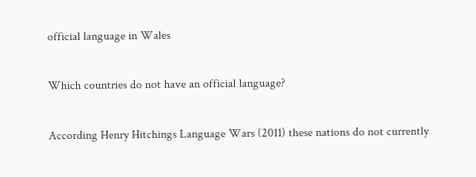official language in Wales

Which countries do not have an official language?

According Henry Hitchings Language Wars (2011) these nations do not currently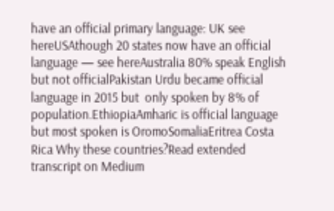have an official primary language: UK see hereUSAthough 20 states now have an official language — see hereAustralia 80% speak English but not officialPakistan Urdu became official language in 2015 but  only spoken by 8% of population.EthiopiaAmharic is official language but most spoken is OromoSomaliaEritrea Costa Rica Why these countries?Read extended transcript on Medium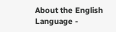About the English Language -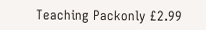Teaching Packonly £2.99